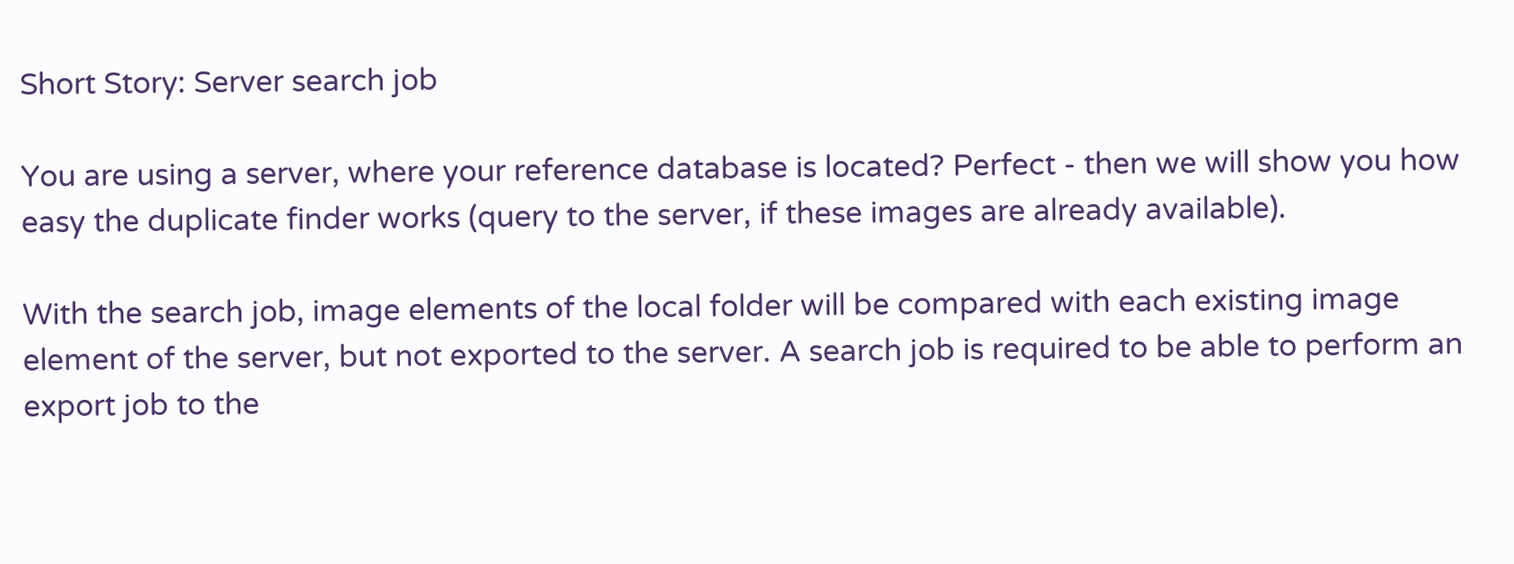Short Story: Server search job

You are using a server, where your reference database is located? Perfect - then we will show you how easy the duplicate finder works (query to the server, if these images are already available).

With the search job, image elements of the local folder will be compared with each existing image element of the server, but not exported to the server. A search job is required to be able to perform an export job to the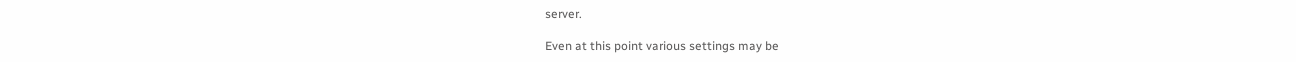server.

Even at this point various settings may be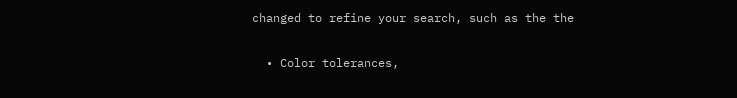changed to refine your search, such as the the

  • Color tolerances,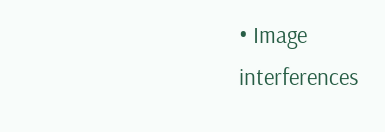• Image interferences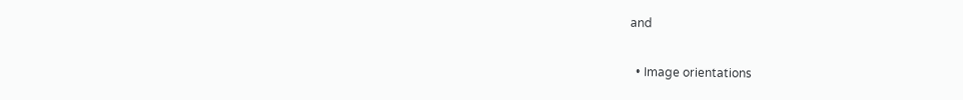and

  • Image orientations